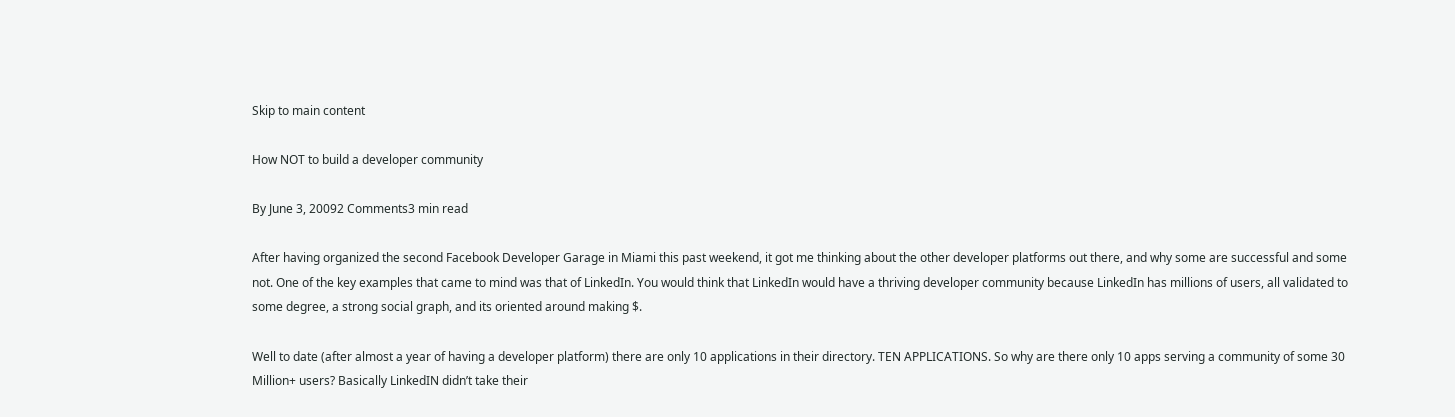Skip to main content

How NOT to build a developer community

By June 3, 20092 Comments3 min read

After having organized the second Facebook Developer Garage in Miami this past weekend, it got me thinking about the other developer platforms out there, and why some are successful and some not. One of the key examples that came to mind was that of LinkedIn. You would think that LinkedIn would have a thriving developer community because LinkedIn has millions of users, all validated to some degree, a strong social graph, and its oriented around making $.

Well to date (after almost a year of having a developer platform) there are only 10 applications in their directory. TEN APPLICATIONS. So why are there only 10 apps serving a community of some 30 Million+ users? Basically LinkedIN didn’t take their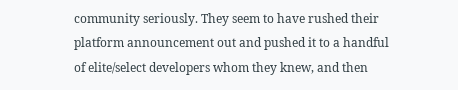community seriously. They seem to have rushed their platform announcement out and pushed it to a handful of elite/select developers whom they knew, and then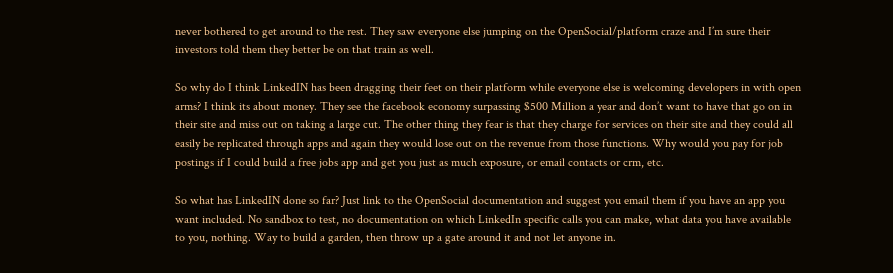never bothered to get around to the rest. They saw everyone else jumping on the OpenSocial/platform craze and I’m sure their investors told them they better be on that train as well.

So why do I think LinkedIN has been dragging their feet on their platform while everyone else is welcoming developers in with open arms? I think its about money. They see the facebook economy surpassing $500 Million a year and don’t want to have that go on in their site and miss out on taking a large cut. The other thing they fear is that they charge for services on their site and they could all easily be replicated through apps and again they would lose out on the revenue from those functions. Why would you pay for job postings if I could build a free jobs app and get you just as much exposure, or email contacts or crm, etc.

So what has LinkedIN done so far? Just link to the OpenSocial documentation and suggest you email them if you have an app you want included. No sandbox to test, no documentation on which LinkedIn specific calls you can make, what data you have available to you, nothing. Way to build a garden, then throw up a gate around it and not let anyone in.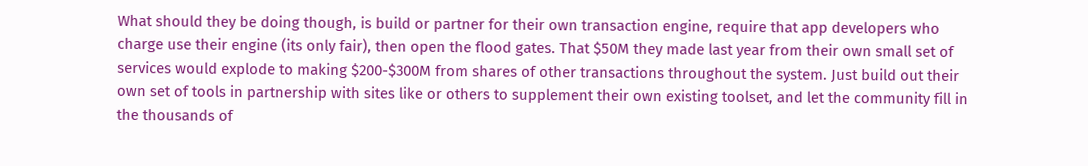What should they be doing though, is build or partner for their own transaction engine, require that app developers who charge use their engine (its only fair), then open the flood gates. That $50M they made last year from their own small set of services would explode to making $200-$300M from shares of other transactions throughout the system. Just build out their own set of tools in partnership with sites like or others to supplement their own existing toolset, and let the community fill in the thousands of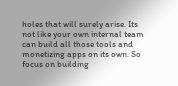holes that will surely arise. Its not like your own internal team can build all those tools and monetizing apps on its own. So focus on building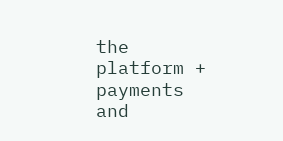the platform + payments and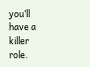you’ll have a killer role.